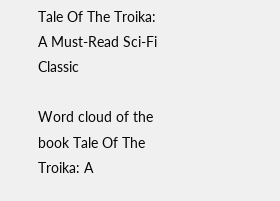Tale Of The Troika: A Must-Read Sci-Fi Classic

Word cloud of the book Tale Of The Troika: A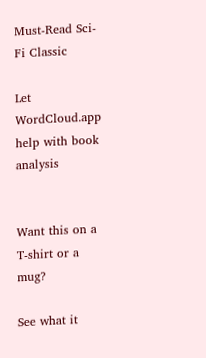Must-Read Sci-Fi Classic

Let WordCloud.app help with book analysis


Want this on a T-shirt or a mug?

See what it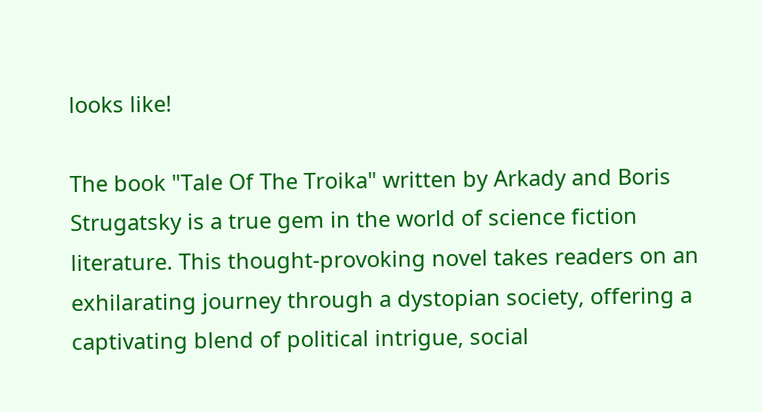looks like!

The book "Tale Of The Troika" written by Arkady and Boris Strugatsky is a true gem in the world of science fiction literature. This thought-provoking novel takes readers on an exhilarating journey through a dystopian society, offering a captivating blend of political intrigue, social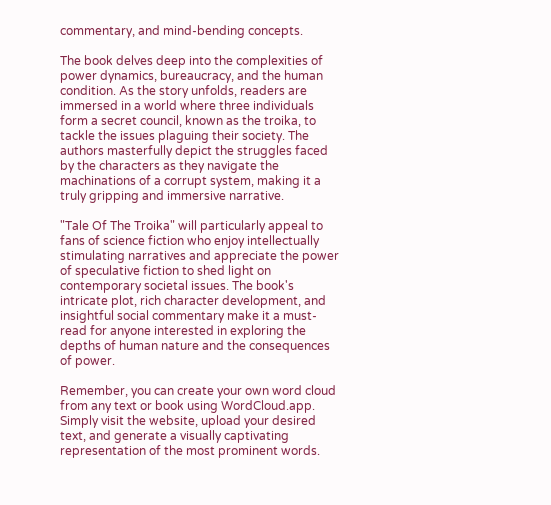commentary, and mind-bending concepts.

The book delves deep into the complexities of power dynamics, bureaucracy, and the human condition. As the story unfolds, readers are immersed in a world where three individuals form a secret council, known as the troika, to tackle the issues plaguing their society. The authors masterfully depict the struggles faced by the characters as they navigate the machinations of a corrupt system, making it a truly gripping and immersive narrative.

"Tale Of The Troika" will particularly appeal to fans of science fiction who enjoy intellectually stimulating narratives and appreciate the power of speculative fiction to shed light on contemporary societal issues. The book's intricate plot, rich character development, and insightful social commentary make it a must-read for anyone interested in exploring the depths of human nature and the consequences of power.

Remember, you can create your own word cloud from any text or book using WordCloud.app. Simply visit the website, upload your desired text, and generate a visually captivating representation of the most prominent words.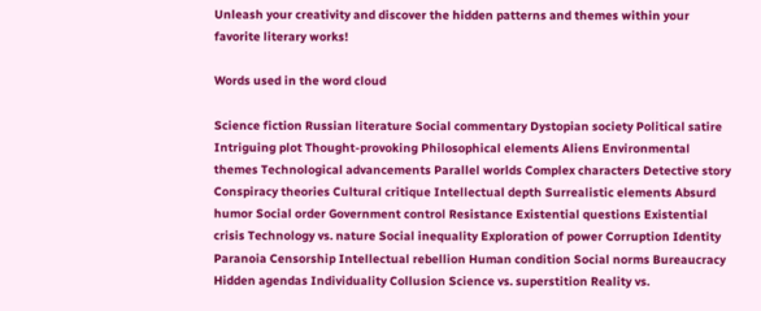Unleash your creativity and discover the hidden patterns and themes within your favorite literary works!

Words used in the word cloud

Science fiction Russian literature Social commentary Dystopian society Political satire Intriguing plot Thought-provoking Philosophical elements Aliens Environmental themes Technological advancements Parallel worlds Complex characters Detective story Conspiracy theories Cultural critique Intellectual depth Surrealistic elements Absurd humor Social order Government control Resistance Existential questions Existential crisis Technology vs. nature Social inequality Exploration of power Corruption Identity Paranoia Censorship Intellectual rebellion Human condition Social norms Bureaucracy Hidden agendas Individuality Collusion Science vs. superstition Reality vs.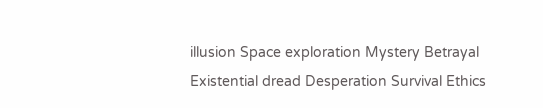illusion Space exploration Mystery Betrayal Existential dread Desperation Survival Ethics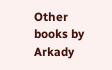Other books by Arkady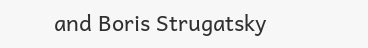and Boris Strugatsky